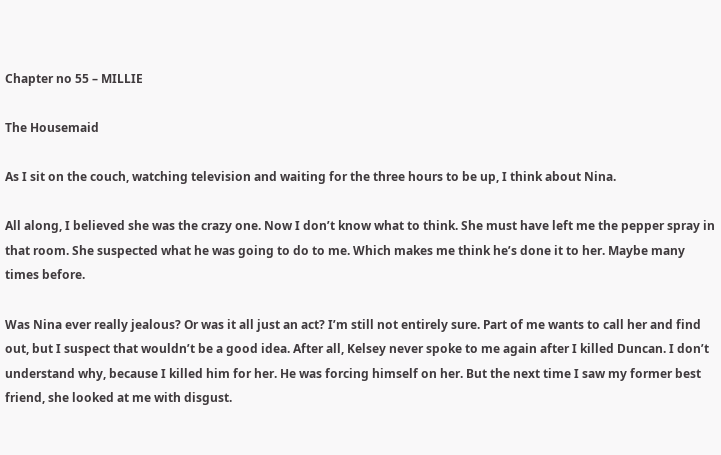Chapter no 55 – MILLIE

The Housemaid

As I sit on the couch, watching television and waiting for the three hours to be up, I think about Nina.

All along, I believed she was the crazy one. Now I don’t know what to think. She must have left me the pepper spray in that room. She suspected what he was going to do to me. Which makes me think he’s done it to her. Maybe many times before.

Was Nina ever really jealous? Or was it all just an act? I’m still not entirely sure. Part of me wants to call her and find out, but I suspect that wouldn’t be a good idea. After all, Kelsey never spoke to me again after I killed Duncan. I don’t understand why, because I killed him for her. He was forcing himself on her. But the next time I saw my former best friend, she looked at me with disgust.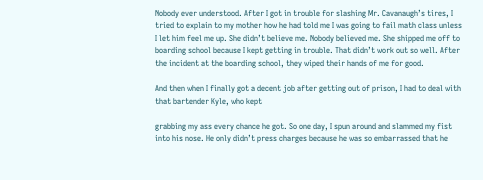Nobody ever understood. After I got in trouble for slashing Mr. Cavanaugh’s tires, I tried to explain to my mother how he had told me I was going to fail math class unless I let him feel me up. She didn’t believe me. Nobody believed me. She shipped me off to boarding school because I kept getting in trouble. That didn’t work out so well. After the incident at the boarding school, they wiped their hands of me for good.

And then when I finally got a decent job after getting out of prison, I had to deal with that bartender Kyle, who kept

grabbing my ass every chance he got. So one day, I spun around and slammed my fist into his nose. He only didn’t press charges because he was so embarrassed that he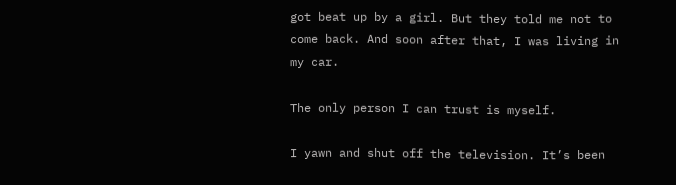got beat up by a girl. But they told me not to come back. And soon after that, I was living in my car.

The only person I can trust is myself.

I yawn and shut off the television. It’s been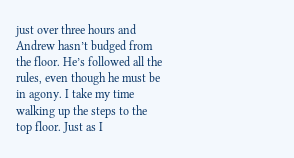just over three hours and Andrew hasn’t budged from the floor. He’s followed all the rules, even though he must be in agony. I take my time walking up the steps to the top floor. Just as I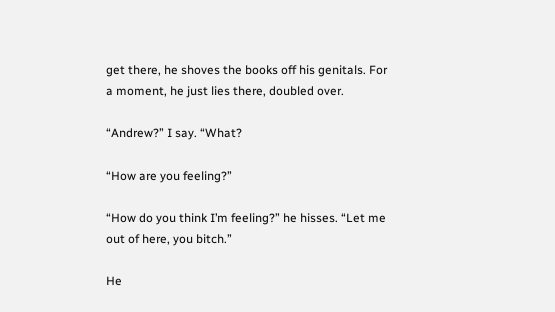get there, he shoves the books off his genitals. For a moment, he just lies there, doubled over.

“Andrew?” I say. “What?

“How are you feeling?”

“How do you think I’m feeling?” he hisses. “Let me out of here, you bitch.”

He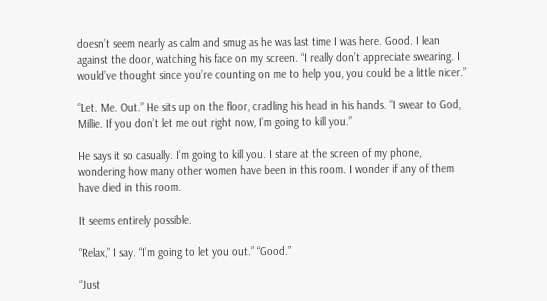doesn’t seem nearly as calm and smug as he was last time I was here. Good. I lean against the door, watching his face on my screen. “I really don’t appreciate swearing. I would’ve thought since you’re counting on me to help you, you could be a little nicer.”

“Let. Me. Out.” He sits up on the floor, cradling his head in his hands. “I swear to God, Millie. If you don’t let me out right now, I’m going to kill you.”

He says it so casually. I’m going to kill you. I stare at the screen of my phone, wondering how many other women have been in this room. I wonder if any of them have died in this room.

It seems entirely possible.

“Relax,” I say. “I’m going to let you out.” “Good.”

“Just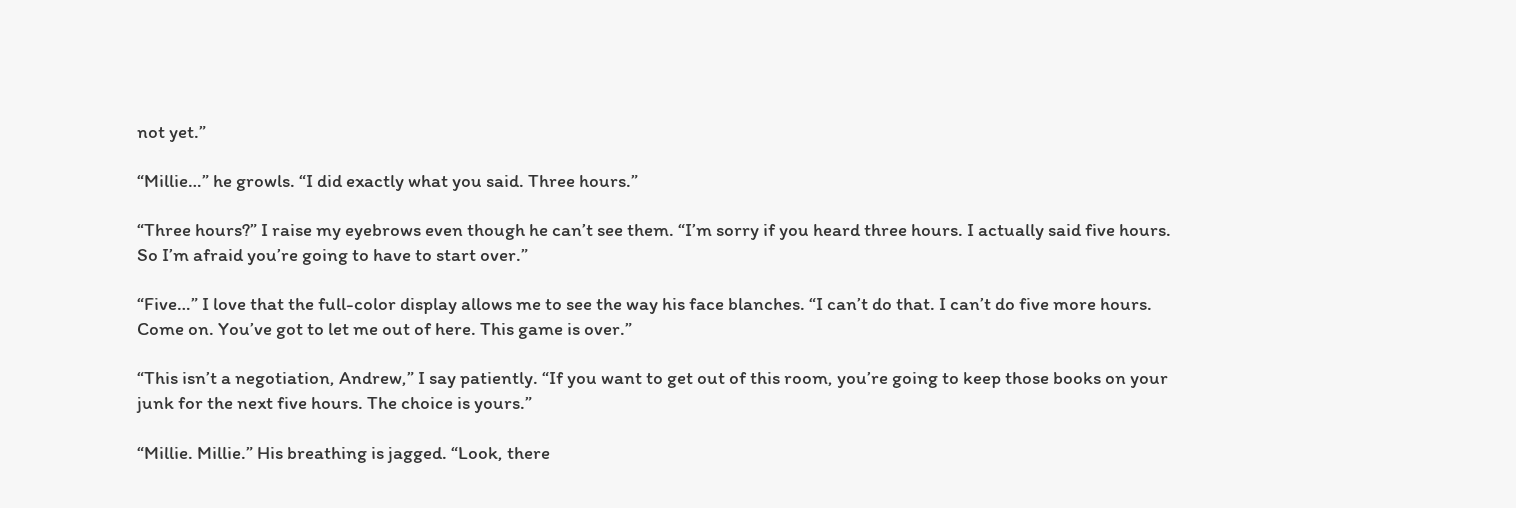not yet.”

“Millie…” he growls. “I did exactly what you said. Three hours.”

“Three hours?” I raise my eyebrows even though he can’t see them. “I’m sorry if you heard three hours. I actually said five hours. So I’m afraid you’re going to have to start over.”

“Five…” I love that the full-color display allows me to see the way his face blanches. “I can’t do that. I can’t do five more hours. Come on. You’ve got to let me out of here. This game is over.”

“This isn’t a negotiation, Andrew,” I say patiently. “If you want to get out of this room, you’re going to keep those books on your junk for the next five hours. The choice is yours.”

“Millie. Millie.” His breathing is jagged. “Look, there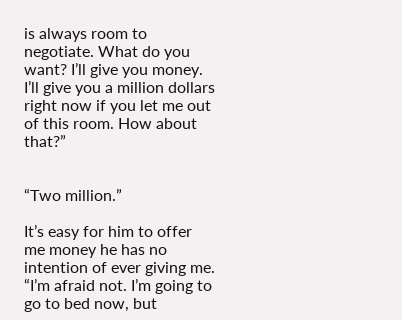is always room to negotiate. What do you want? I’ll give you money. I’ll give you a million dollars right now if you let me out of this room. How about that?”


“Two million.”

It’s easy for him to offer me money he has no intention of ever giving me. “I’m afraid not. I’m going to go to bed now, but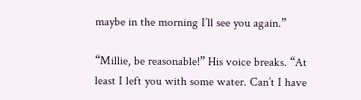maybe in the morning I’ll see you again.”

“Millie, be reasonable!” His voice breaks. “At least I left you with some water. Can’t I have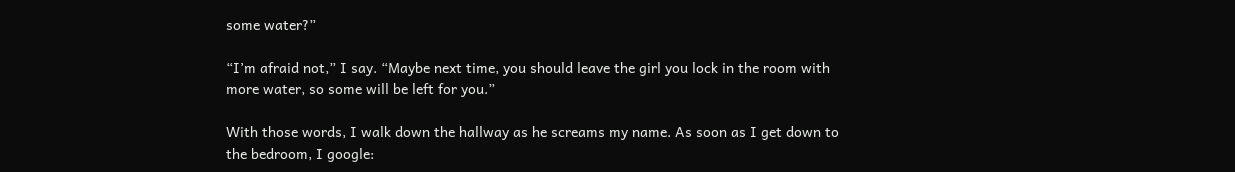some water?”

“I’m afraid not,” I say. “Maybe next time, you should leave the girl you lock in the room with more water, so some will be left for you.”

With those words, I walk down the hallway as he screams my name. As soon as I get down to the bedroom, I google: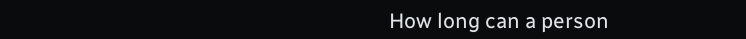How long can a person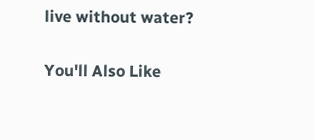live without water?

You'll Also Like